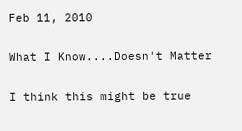Feb 11, 2010

What I Know....Doesn't Matter

I think this might be true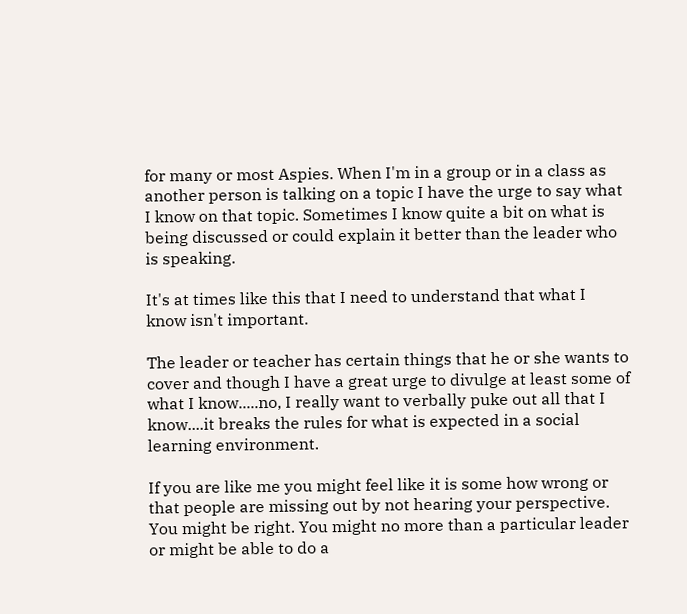for many or most Aspies. When I'm in a group or in a class as another person is talking on a topic I have the urge to say what I know on that topic. Sometimes I know quite a bit on what is being discussed or could explain it better than the leader who is speaking.

It's at times like this that I need to understand that what I know isn't important.

The leader or teacher has certain things that he or she wants to cover and though I have a great urge to divulge at least some of what I know.....no, I really want to verbally puke out all that I know....it breaks the rules for what is expected in a social learning environment.

If you are like me you might feel like it is some how wrong or that people are missing out by not hearing your perspective. You might be right. You might no more than a particular leader or might be able to do a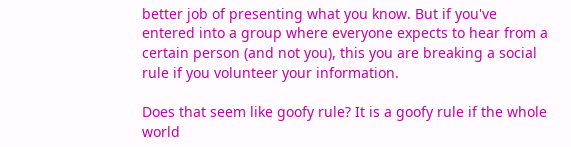better job of presenting what you know. But if you've entered into a group where everyone expects to hear from a certain person (and not you), this you are breaking a social rule if you volunteer your information.

Does that seem like goofy rule? It is a goofy rule if the whole world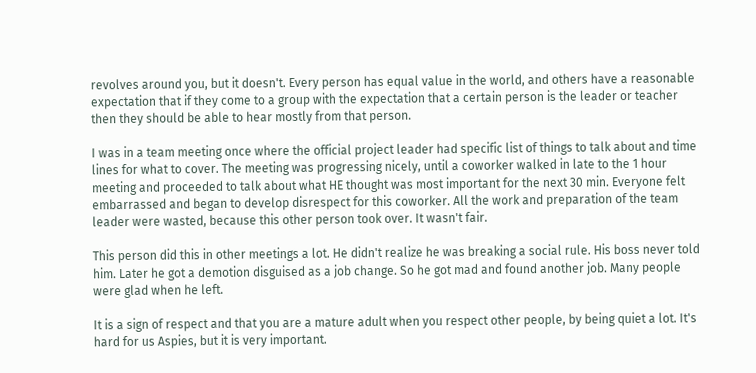revolves around you, but it doesn't. Every person has equal value in the world, and others have a reasonable expectation that if they come to a group with the expectation that a certain person is the leader or teacher then they should be able to hear mostly from that person.

I was in a team meeting once where the official project leader had specific list of things to talk about and time lines for what to cover. The meeting was progressing nicely, until a coworker walked in late to the 1 hour meeting and proceeded to talk about what HE thought was most important for the next 30 min. Everyone felt embarrassed and began to develop disrespect for this coworker. All the work and preparation of the team leader were wasted, because this other person took over. It wasn't fair.

This person did this in other meetings a lot. He didn't realize he was breaking a social rule. His boss never told him. Later he got a demotion disguised as a job change. So he got mad and found another job. Many people were glad when he left.

It is a sign of respect and that you are a mature adult when you respect other people, by being quiet a lot. It's hard for us Aspies, but it is very important.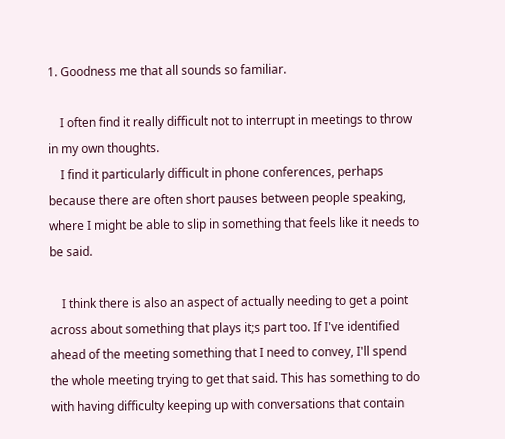1. Goodness me that all sounds so familiar.

    I often find it really difficult not to interrupt in meetings to throw in my own thoughts.
    I find it particularly difficult in phone conferences, perhaps because there are often short pauses between people speaking, where I might be able to slip in something that feels like it needs to be said.

    I think there is also an aspect of actually needing to get a point across about something that plays it;s part too. If I've identified ahead of the meeting something that I need to convey, I'll spend the whole meeting trying to get that said. This has something to do with having difficulty keeping up with conversations that contain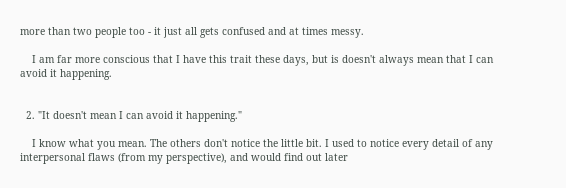more than two people too - it just all gets confused and at times messy.

    I am far more conscious that I have this trait these days, but is doesn't always mean that I can avoid it happening.


  2. "It doesn't mean I can avoid it happening."

    I know what you mean. The others don't notice the little bit. I used to notice every detail of any interpersonal flaws (from my perspective), and would find out later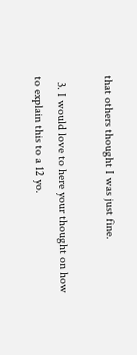that others thought I was just fine.

  3. I would love to here your thought on how to explain this to a 12 yo.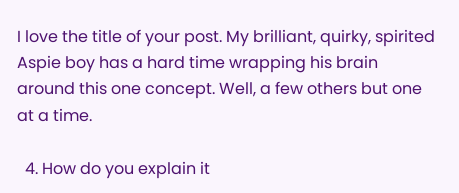I love the title of your post. My brilliant, quirky, spirited Aspie boy has a hard time wrapping his brain around this one concept. Well, a few others but one at a time.

  4. How do you explain it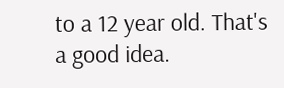to a 12 year old. That's a good idea.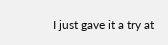I just gave it a try at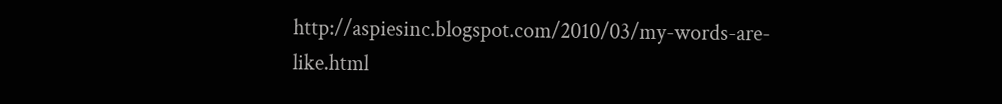http://aspiesinc.blogspot.com/2010/03/my-words-are-like.html